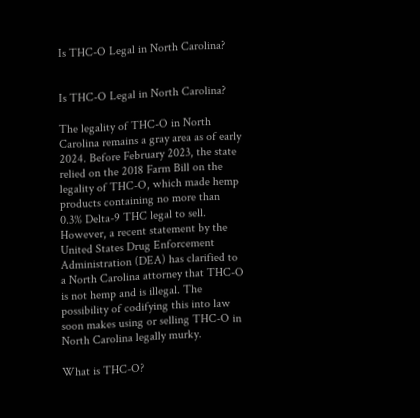Is THC-O Legal in North Carolina?


Is THC-O Legal in North Carolina?

The legality of THC-O in North Carolina remains a gray area as of early 2024. Before February 2023, the state relied on the 2018 Farm Bill on the legality of THC-O, which made hemp products containing no more than 0.3% Delta-9 THC legal to sell. However, a recent statement by the United States Drug Enforcement Administration (DEA) has clarified to a North Carolina attorney that THC-O is not hemp and is illegal. The possibility of codifying this into law soon makes using or selling THC-O in North Carolina legally murky.

What is THC-O?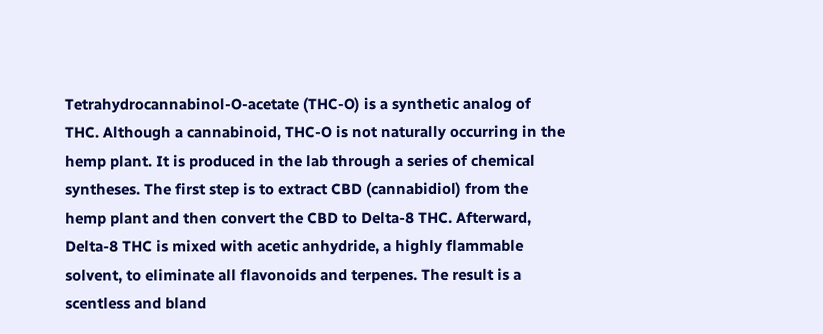Tetrahydrocannabinol-O-acetate (THC-O) is a synthetic analog of THC. Although a cannabinoid, THC-O is not naturally occurring in the hemp plant. It is produced in the lab through a series of chemical syntheses. The first step is to extract CBD (cannabidiol) from the hemp plant and then convert the CBD to Delta-8 THC. Afterward, Delta-8 THC is mixed with acetic anhydride, a highly flammable solvent, to eliminate all flavonoids and terpenes. The result is a scentless and bland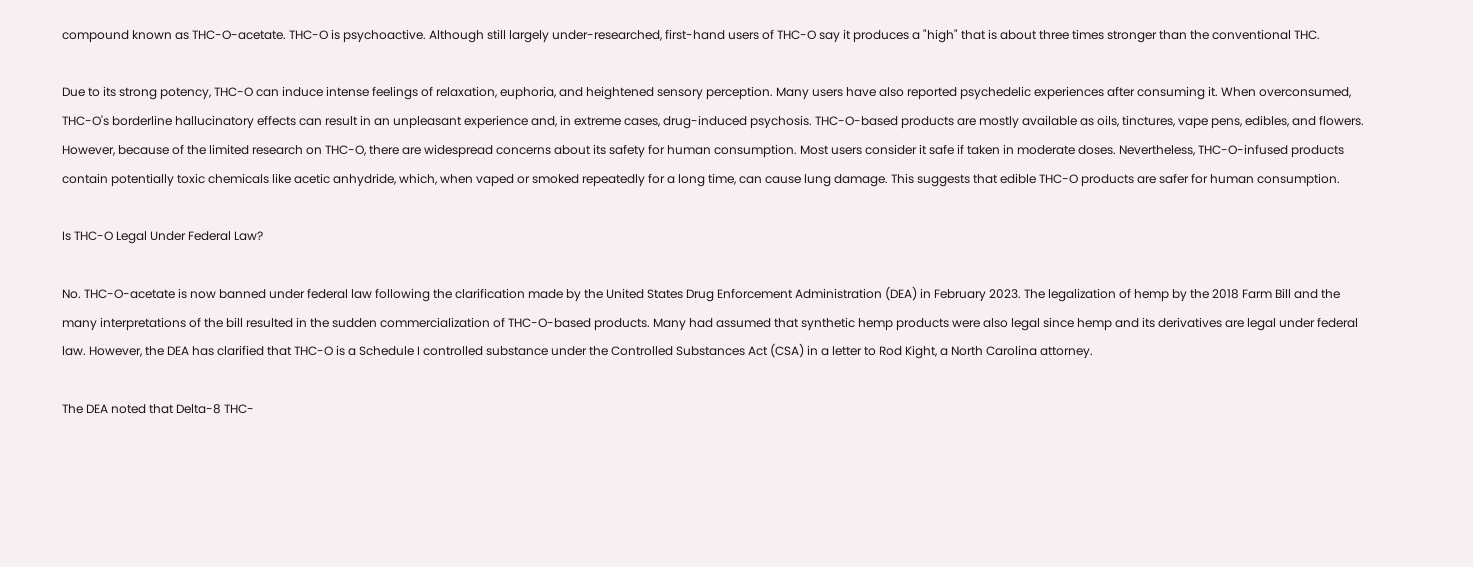compound known as THC-O-acetate. THC-O is psychoactive. Although still largely under-researched, first-hand users of THC-O say it produces a "high" that is about three times stronger than the conventional THC.

Due to its strong potency, THC-O can induce intense feelings of relaxation, euphoria, and heightened sensory perception. Many users have also reported psychedelic experiences after consuming it. When overconsumed, THC-O's borderline hallucinatory effects can result in an unpleasant experience and, in extreme cases, drug-induced psychosis. THC-O-based products are mostly available as oils, tinctures, vape pens, edibles, and flowers. However, because of the limited research on THC-O, there are widespread concerns about its safety for human consumption. Most users consider it safe if taken in moderate doses. Nevertheless, THC-O-infused products contain potentially toxic chemicals like acetic anhydride, which, when vaped or smoked repeatedly for a long time, can cause lung damage. This suggests that edible THC-O products are safer for human consumption.

Is THC-O Legal Under Federal Law?

No. THC-O-acetate is now banned under federal law following the clarification made by the United States Drug Enforcement Administration (DEA) in February 2023. The legalization of hemp by the 2018 Farm Bill and the many interpretations of the bill resulted in the sudden commercialization of THC-O-based products. Many had assumed that synthetic hemp products were also legal since hemp and its derivatives are legal under federal law. However, the DEA has clarified that THC-O is a Schedule I controlled substance under the Controlled Substances Act (CSA) in a letter to Rod Kight, a North Carolina attorney.

The DEA noted that Delta-8 THC-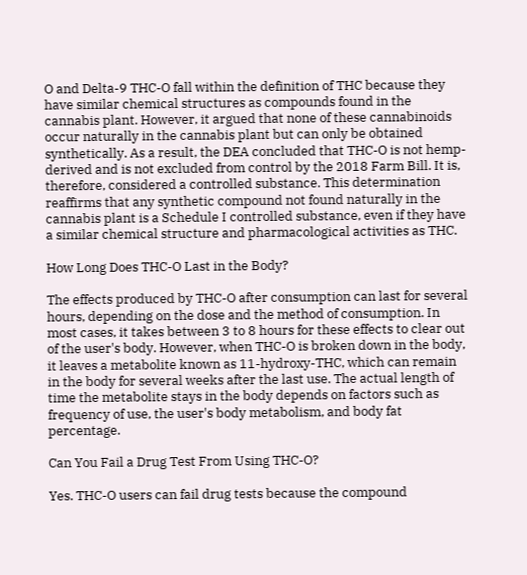O and Delta-9 THC-O fall within the definition of THC because they have similar chemical structures as compounds found in the cannabis plant. However, it argued that none of these cannabinoids occur naturally in the cannabis plant but can only be obtained synthetically. As a result, the DEA concluded that THC-O is not hemp-derived and is not excluded from control by the 2018 Farm Bill. It is, therefore, considered a controlled substance. This determination reaffirms that any synthetic compound not found naturally in the cannabis plant is a Schedule I controlled substance, even if they have a similar chemical structure and pharmacological activities as THC.

How Long Does THC-O Last in the Body?

The effects produced by THC-O after consumption can last for several hours, depending on the dose and the method of consumption. In most cases, it takes between 3 to 8 hours for these effects to clear out of the user's body. However, when THC-O is broken down in the body, it leaves a metabolite known as 11-hydroxy-THC, which can remain in the body for several weeks after the last use. The actual length of time the metabolite stays in the body depends on factors such as frequency of use, the user's body metabolism, and body fat percentage.

Can You Fail a Drug Test From Using THC-O?

Yes. THC-O users can fail drug tests because the compound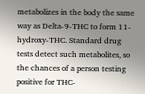metabolizes in the body the same way as Delta-9-THC to form 11-hydroxy-THC. Standard drug tests detect such metabolites, so the chances of a person testing positive for THC-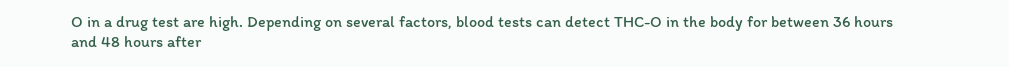O in a drug test are high. Depending on several factors, blood tests can detect THC-O in the body for between 36 hours and 48 hours after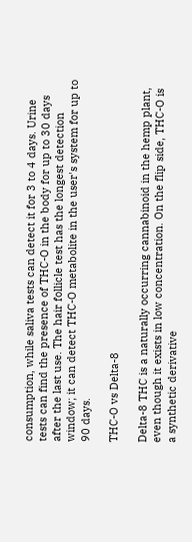consumption, while saliva tests can detect it for 3 to 4 days. Urine tests can find the presence of THC-O in the body for up to 30 days after the last use. The hair follicle test has the longest detection window; it can detect THC-O metabolite in the user's system for up to 90 days.

THC-O vs Delta-8

Delta-8 THC is a naturally occurring cannabinoid in the hemp plant, even though it exists in low concentration. On the flip side, THC-O is a synthetic derivative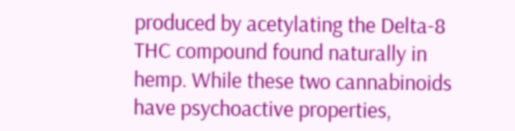produced by acetylating the Delta-8 THC compound found naturally in hemp. While these two cannabinoids have psychoactive properties,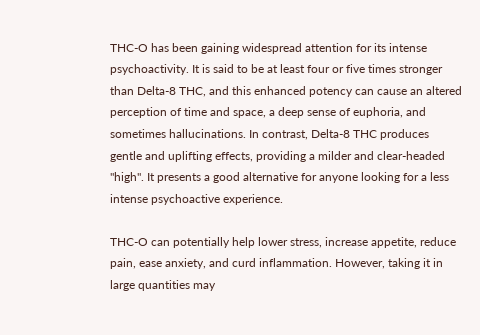THC-O has been gaining widespread attention for its intense psychoactivity. It is said to be at least four or five times stronger than Delta-8 THC, and this enhanced potency can cause an altered perception of time and space, a deep sense of euphoria, and sometimes hallucinations. In contrast, Delta-8 THC produces gentle and uplifting effects, providing a milder and clear-headed "high". It presents a good alternative for anyone looking for a less intense psychoactive experience.

THC-O can potentially help lower stress, increase appetite, reduce pain, ease anxiety, and curd inflammation. However, taking it in large quantities may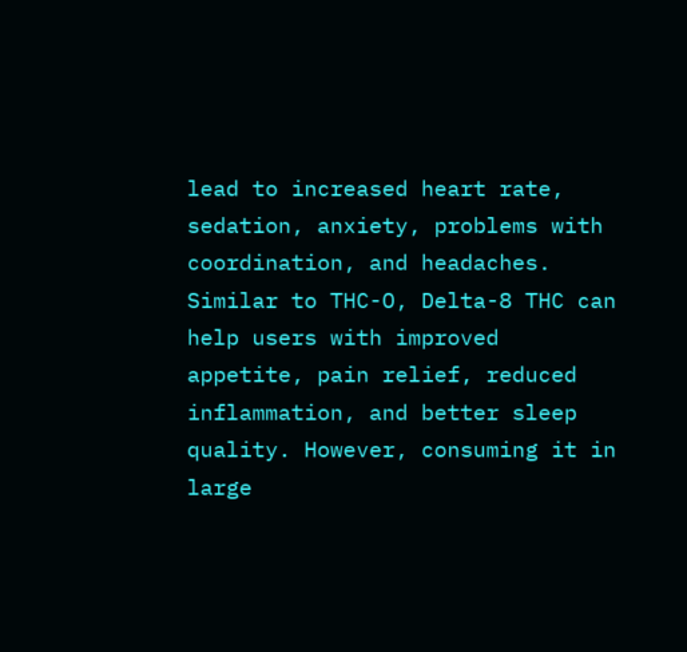lead to increased heart rate, sedation, anxiety, problems with coordination, and headaches. Similar to THC-O, Delta-8 THC can help users with improved appetite, pain relief, reduced inflammation, and better sleep quality. However, consuming it in large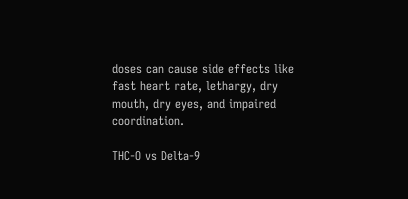doses can cause side effects like fast heart rate, lethargy, dry mouth, dry eyes, and impaired coordination.

THC-O vs Delta-9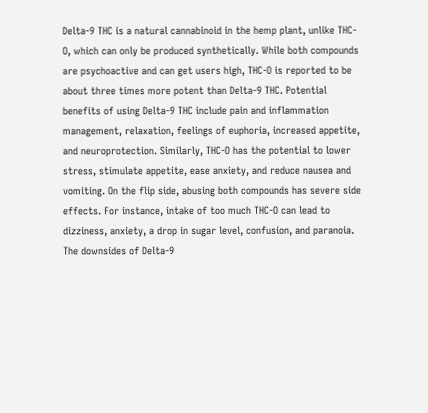Delta-9 THC is a natural cannabinoid in the hemp plant, unlike THC-O, which can only be produced synthetically. While both compounds are psychoactive and can get users high, THC-O is reported to be about three times more potent than Delta-9 THC. Potential benefits of using Delta-9 THC include pain and inflammation management, relaxation, feelings of euphoria, increased appetite, and neuroprotection. Similarly, THC-O has the potential to lower stress, stimulate appetite, ease anxiety, and reduce nausea and vomiting. On the flip side, abusing both compounds has severe side effects. For instance, intake of too much THC-O can lead to dizziness, anxiety, a drop in sugar level, confusion, and paranoia. The downsides of Delta-9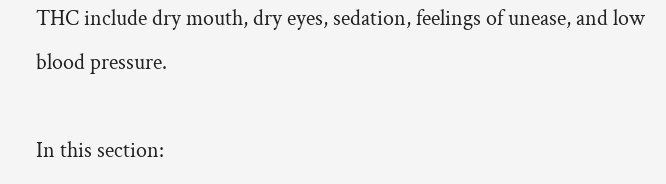THC include dry mouth, dry eyes, sedation, feelings of unease, and low blood pressure.

In this section: